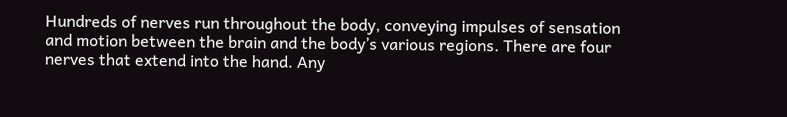Hundreds of nerves run throughout the body, conveying impulses of sensation and motion between the brain and the body’s various regions. There are four nerves that extend into the hand. Any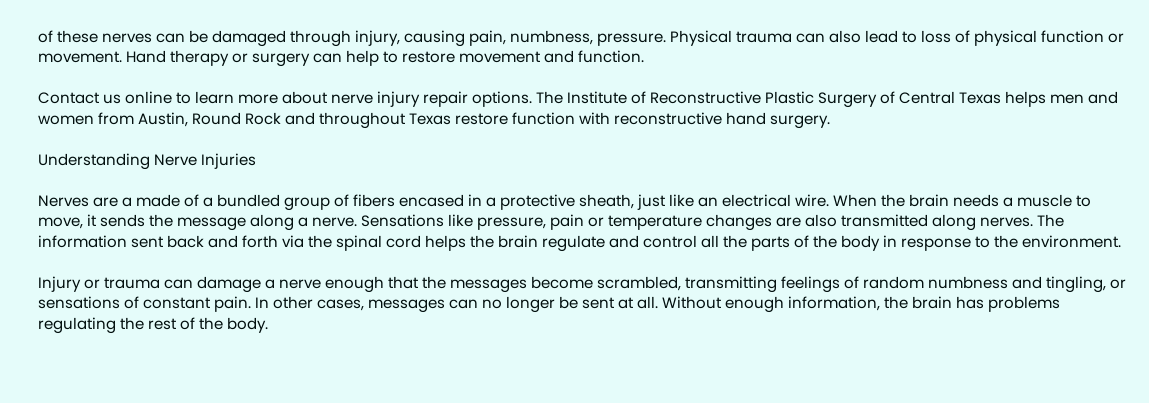of these nerves can be damaged through injury, causing pain, numbness, pressure. Physical trauma can also lead to loss of physical function or movement. Hand therapy or surgery can help to restore movement and function.

Contact us online to learn more about nerve injury repair options. The Institute of Reconstructive Plastic Surgery of Central Texas helps men and women from Austin, Round Rock and throughout Texas restore function with reconstructive hand surgery.

Understanding Nerve Injuries

Nerves are a made of a bundled group of fibers encased in a protective sheath, just like an electrical wire. When the brain needs a muscle to move, it sends the message along a nerve. Sensations like pressure, pain or temperature changes are also transmitted along nerves. The information sent back and forth via the spinal cord helps the brain regulate and control all the parts of the body in response to the environment.

Injury or trauma can damage a nerve enough that the messages become scrambled, transmitting feelings of random numbness and tingling, or sensations of constant pain. In other cases, messages can no longer be sent at all. Without enough information, the brain has problems regulating the rest of the body.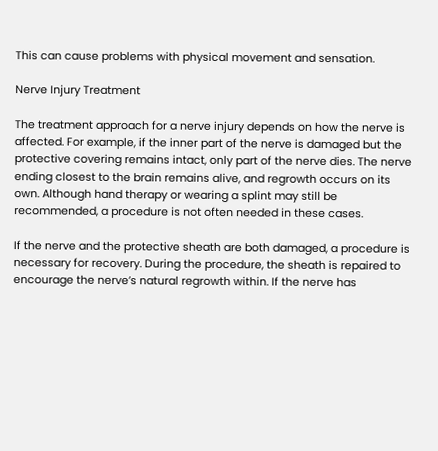This can cause problems with physical movement and sensation.

Nerve Injury Treatment

The treatment approach for a nerve injury depends on how the nerve is affected. For example, if the inner part of the nerve is damaged but the protective covering remains intact, only part of the nerve dies. The nerve ending closest to the brain remains alive, and regrowth occurs on its own. Although hand therapy or wearing a splint may still be recommended, a procedure is not often needed in these cases.

If the nerve and the protective sheath are both damaged, a procedure is necessary for recovery. During the procedure, the sheath is repaired to encourage the nerve’s natural regrowth within. If the nerve has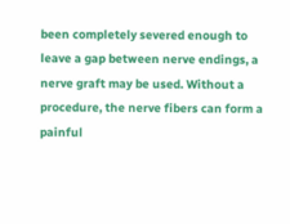been completely severed enough to leave a gap between nerve endings, a nerve graft may be used. Without a procedure, the nerve fibers can form a painful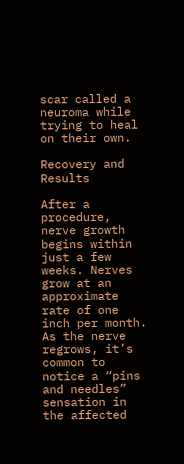scar called a neuroma while trying to heal on their own.

Recovery and Results

After a procedure, nerve growth begins within just a few weeks. Nerves grow at an approximate rate of one inch per month. As the nerve regrows, it’s common to notice a “pins and needles” sensation in the affected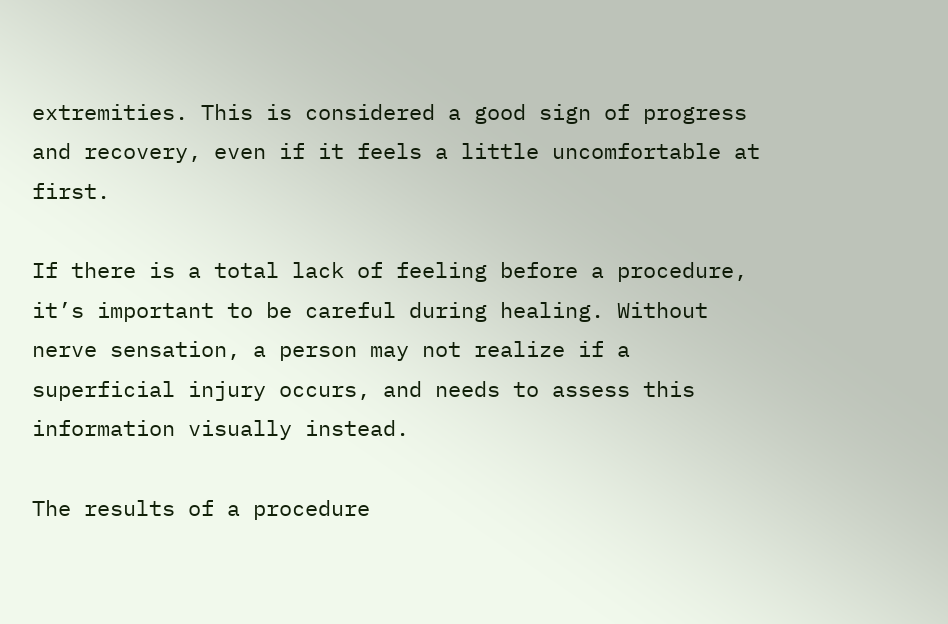extremities. This is considered a good sign of progress and recovery, even if it feels a little uncomfortable at first.

If there is a total lack of feeling before a procedure, it’s important to be careful during healing. Without nerve sensation, a person may not realize if a superficial injury occurs, and needs to assess this information visually instead.

The results of a procedure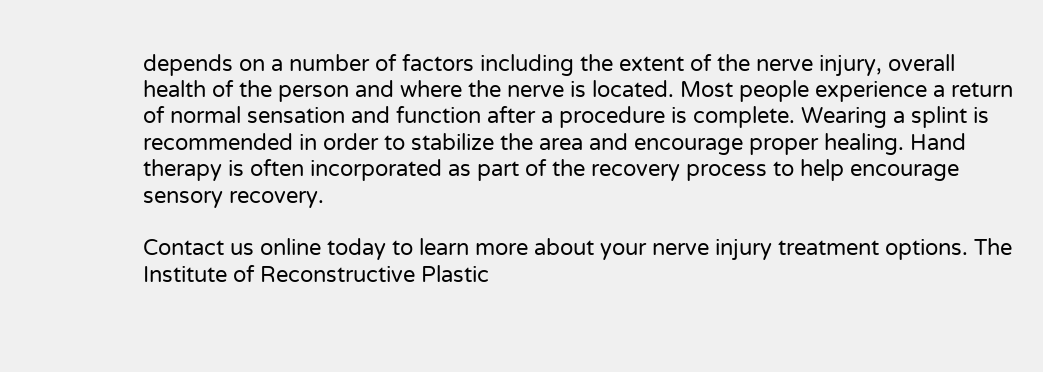depends on a number of factors including the extent of the nerve injury, overall health of the person and where the nerve is located. Most people experience a return of normal sensation and function after a procedure is complete. Wearing a splint is recommended in order to stabilize the area and encourage proper healing. Hand therapy is often incorporated as part of the recovery process to help encourage sensory recovery.

Contact us online today to learn more about your nerve injury treatment options. The Institute of Reconstructive Plastic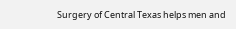Surgery of Central Texas helps men and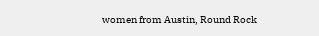women from Austin, Round Rock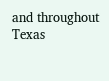and throughout Texas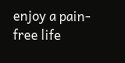enjoy a pain-free life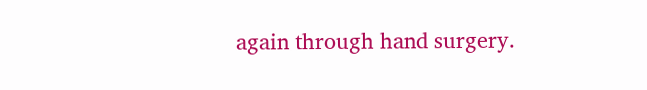again through hand surgery.